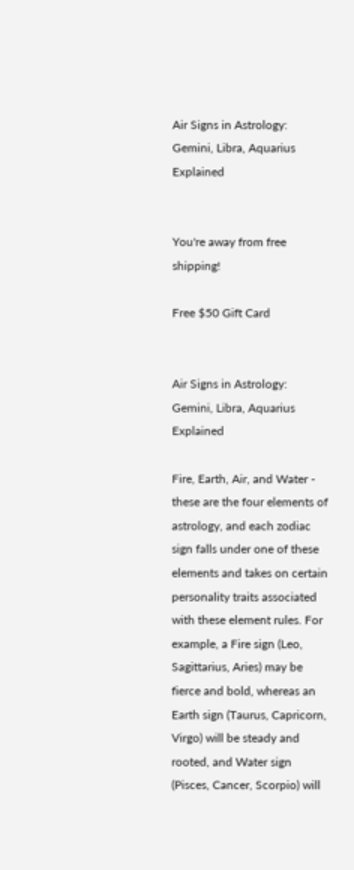Air Signs in Astrology: Gemini, Libra, Aquarius Explained


You're away from free shipping!

Free $50 Gift Card


Air Signs in Astrology: Gemini, Libra, Aquarius Explained

Fire, Earth, Air, and Water - these are the four elements of astrology, and each zodiac sign falls under one of these elements and takes on certain personality traits associated with these element rules. For example, a Fire sign (Leo, Sagittarius, Aries) may be fierce and bold, whereas an Earth sign (Taurus, Capricorn, Virgo) will be steady and rooted, and Water sign (Pisces, Cancer, Scorpio) will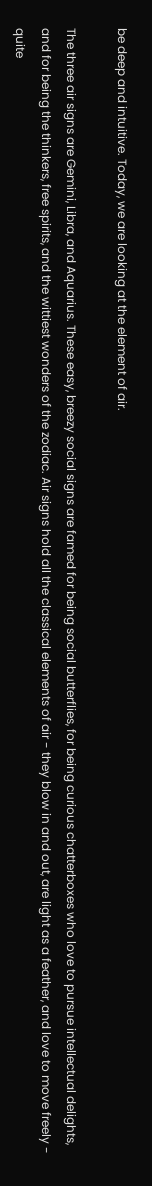be deep and intuitive. Today, we are looking at the element of air.

The three air signs are Gemini, Libra, and Aquarius. These easy, breezy social signs are famed for being social butterflies, for being curious chatterboxes who love to pursue intellectual delights, and for being the thinkers, free spirits, and the wittiest wonders of the zodiac. Air signs hold all the classical elements of air - they blow in and out, are light as a feather, and love to move freely - quite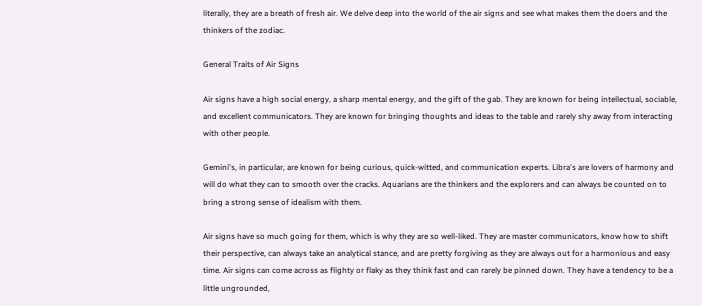literally, they are a breath of fresh air. We delve deep into the world of the air signs and see what makes them the doers and the thinkers of the zodiac.

General Traits of Air Signs

Air signs have a high social energy, a sharp mental energy, and the gift of the gab. They are known for being intellectual, sociable, and excellent communicators. They are known for bringing thoughts and ideas to the table and rarely shy away from interacting with other people.

Gemini's, in particular, are known for being curious, quick-witted, and communication experts. Libra's are lovers of harmony and will do what they can to smooth over the cracks. Aquarians are the thinkers and the explorers and can always be counted on to bring a strong sense of idealism with them.

Air signs have so much going for them, which is why they are so well-liked. They are master communicators, know how to shift their perspective, can always take an analytical stance, and are pretty forgiving as they are always out for a harmonious and easy time. Air signs can come across as flighty or flaky as they think fast and can rarely be pinned down. They have a tendency to be a little ungrounded,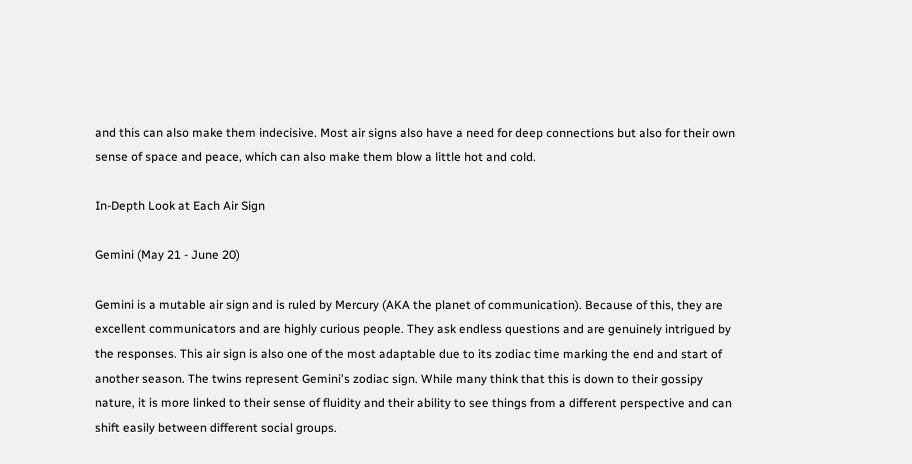and this can also make them indecisive. Most air signs also have a need for deep connections but also for their own sense of space and peace, which can also make them blow a little hot and cold.

In-Depth Look at Each Air Sign

Gemini (May 21 - June 20)

Gemini is a mutable air sign and is ruled by Mercury (AKA the planet of communication). Because of this, they are excellent communicators and are highly curious people. They ask endless questions and are genuinely intrigued by the responses. This air sign is also one of the most adaptable due to its zodiac time marking the end and start of another season. The twins represent Gemini's zodiac sign. While many think that this is down to their gossipy nature, it is more linked to their sense of fluidity and their ability to see things from a different perspective and can shift easily between different social groups.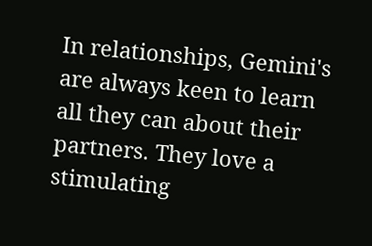In relationships, Gemini's are always keen to learn all they can about their partners. They love a stimulating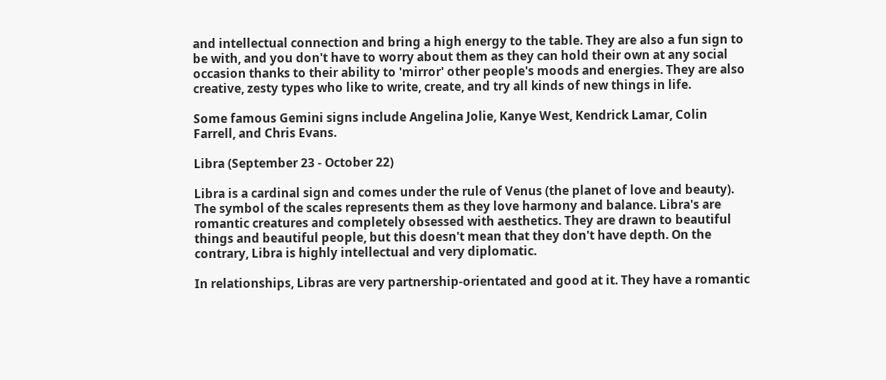and intellectual connection and bring a high energy to the table. They are also a fun sign to be with, and you don't have to worry about them as they can hold their own at any social occasion thanks to their ability to 'mirror' other people's moods and energies. They are also creative, zesty types who like to write, create, and try all kinds of new things in life.

Some famous Gemini signs include Angelina Jolie, Kanye West, Kendrick Lamar, Colin Farrell, and Chris Evans.

Libra (September 23 - October 22)

Libra is a cardinal sign and comes under the rule of Venus (the planet of love and beauty). The symbol of the scales represents them as they love harmony and balance. Libra's are romantic creatures and completely obsessed with aesthetics. They are drawn to beautiful things and beautiful people, but this doesn't mean that they don't have depth. On the contrary, Libra is highly intellectual and very diplomatic.

In relationships, Libras are very partnership-orientated and good at it. They have a romantic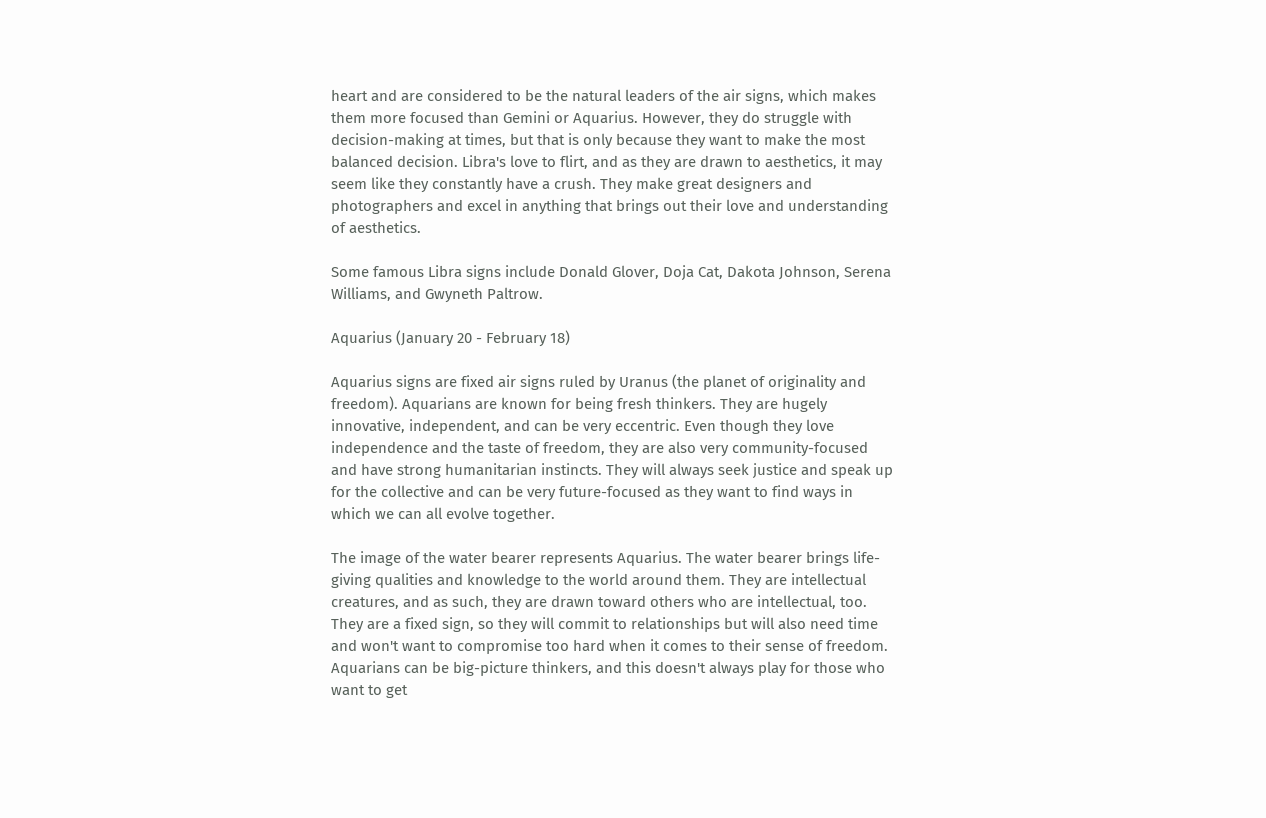heart and are considered to be the natural leaders of the air signs, which makes them more focused than Gemini or Aquarius. However, they do struggle with decision-making at times, but that is only because they want to make the most balanced decision. Libra's love to flirt, and as they are drawn to aesthetics, it may seem like they constantly have a crush. They make great designers and photographers and excel in anything that brings out their love and understanding of aesthetics.

Some famous Libra signs include Donald Glover, Doja Cat, Dakota Johnson, Serena Williams, and Gwyneth Paltrow.

Aquarius (January 20 - February 18)

Aquarius signs are fixed air signs ruled by Uranus (the planet of originality and freedom). Aquarians are known for being fresh thinkers. They are hugely innovative, independent, and can be very eccentric. Even though they love independence and the taste of freedom, they are also very community-focused and have strong humanitarian instincts. They will always seek justice and speak up for the collective and can be very future-focused as they want to find ways in which we can all evolve together.

The image of the water bearer represents Aquarius. The water bearer brings life-giving qualities and knowledge to the world around them. They are intellectual creatures, and as such, they are drawn toward others who are intellectual, too. They are a fixed sign, so they will commit to relationships but will also need time and won't want to compromise too hard when it comes to their sense of freedom. Aquarians can be big-picture thinkers, and this doesn't always play for those who want to get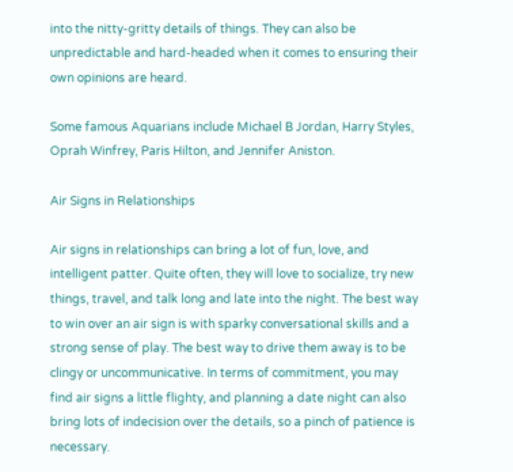into the nitty-gritty details of things. They can also be unpredictable and hard-headed when it comes to ensuring their own opinions are heard.

Some famous Aquarians include Michael B Jordan, Harry Styles, Oprah Winfrey, Paris Hilton, and Jennifer Aniston.

Air Signs in Relationships

Air signs in relationships can bring a lot of fun, love, and intelligent patter. Quite often, they will love to socialize, try new things, travel, and talk long and late into the night. The best way to win over an air sign is with sparky conversational skills and a strong sense of play. The best way to drive them away is to be clingy or uncommunicative. In terms of commitment, you may find air signs a little flighty, and planning a date night can also bring lots of indecision over the details, so a pinch of patience is necessary.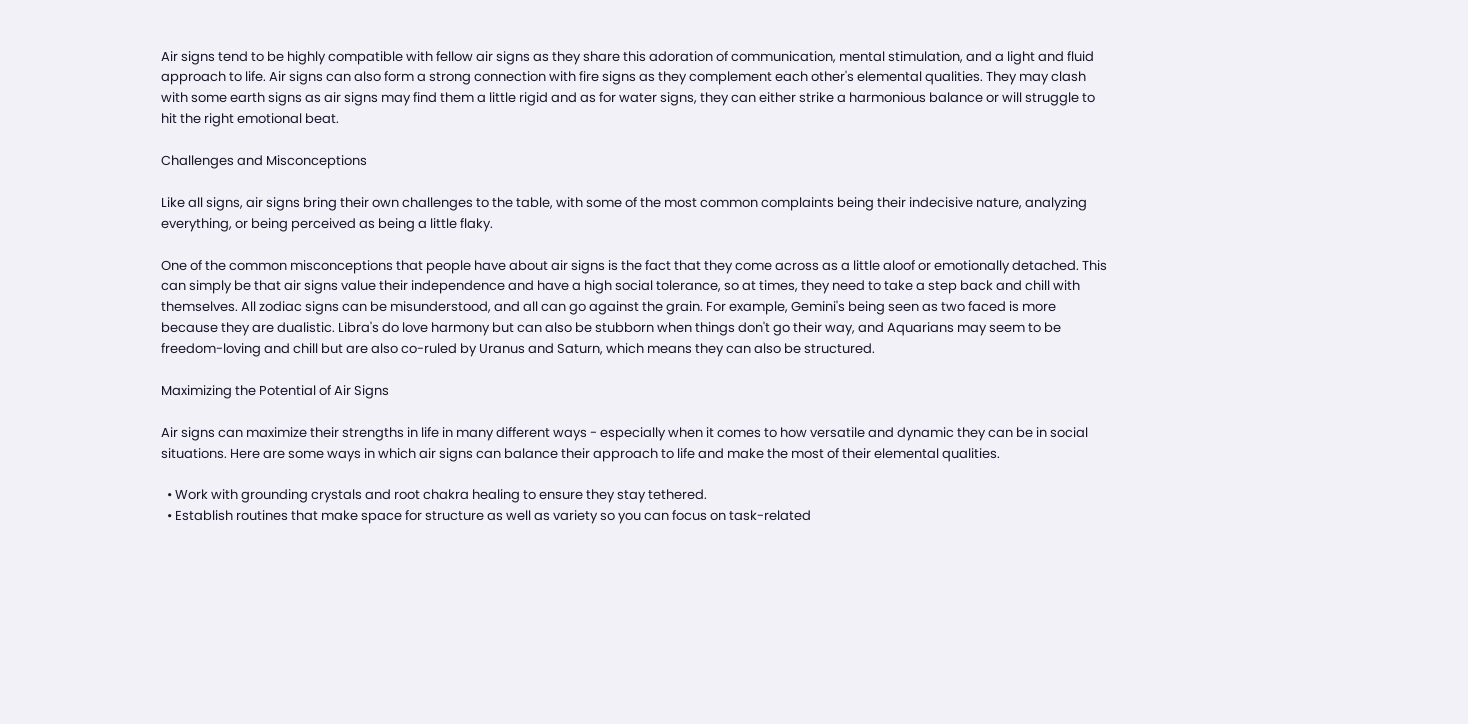Air signs tend to be highly compatible with fellow air signs as they share this adoration of communication, mental stimulation, and a light and fluid approach to life. Air signs can also form a strong connection with fire signs as they complement each other's elemental qualities. They may clash with some earth signs as air signs may find them a little rigid and as for water signs, they can either strike a harmonious balance or will struggle to hit the right emotional beat.

Challenges and Misconceptions

Like all signs, air signs bring their own challenges to the table, with some of the most common complaints being their indecisive nature, analyzing everything, or being perceived as being a little flaky.

One of the common misconceptions that people have about air signs is the fact that they come across as a little aloof or emotionally detached. This can simply be that air signs value their independence and have a high social tolerance, so at times, they need to take a step back and chill with themselves. All zodiac signs can be misunderstood, and all can go against the grain. For example, Gemini's being seen as two faced is more because they are dualistic. Libra's do love harmony but can also be stubborn when things don't go their way, and Aquarians may seem to be freedom-loving and chill but are also co-ruled by Uranus and Saturn, which means they can also be structured.

Maximizing the Potential of Air Signs

Air signs can maximize their strengths in life in many different ways - especially when it comes to how versatile and dynamic they can be in social situations. Here are some ways in which air signs can balance their approach to life and make the most of their elemental qualities.

  • Work with grounding crystals and root chakra healing to ensure they stay tethered.
  • Establish routines that make space for structure as well as variety so you can focus on task-related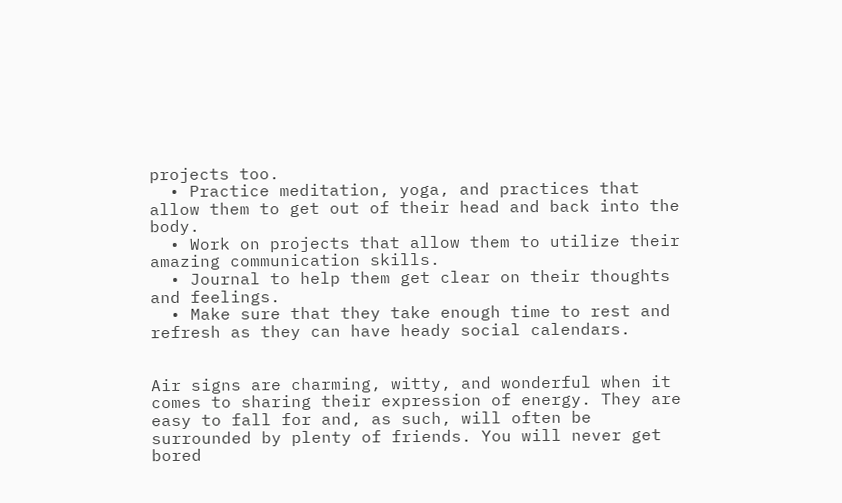projects too.
  • Practice meditation, yoga, and practices that allow them to get out of their head and back into the body.
  • Work on projects that allow them to utilize their amazing communication skills.
  • Journal to help them get clear on their thoughts and feelings.
  • Make sure that they take enough time to rest and refresh as they can have heady social calendars.


Air signs are charming, witty, and wonderful when it comes to sharing their expression of energy. They are easy to fall for and, as such, will often be surrounded by plenty of friends. You will never get bored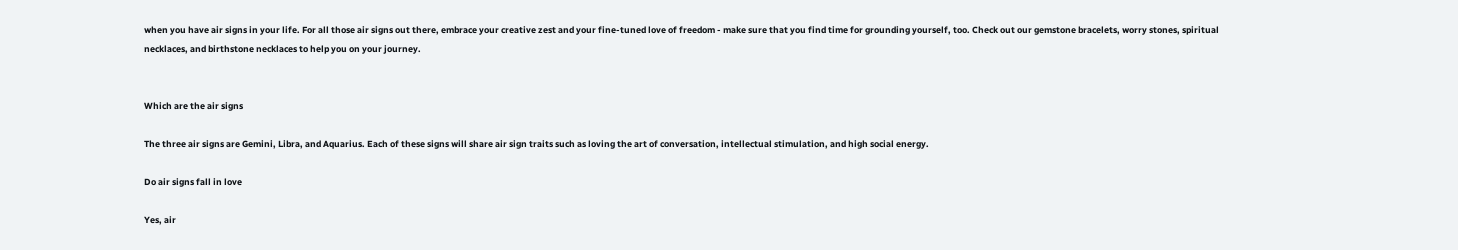when you have air signs in your life. For all those air signs out there, embrace your creative zest and your fine-tuned love of freedom - make sure that you find time for grounding yourself, too. Check out our gemstone bracelets, worry stones, spiritual necklaces, and birthstone necklaces to help you on your journey.


Which are the air signs

The three air signs are Gemini, Libra, and Aquarius. Each of these signs will share air sign traits such as loving the art of conversation, intellectual stimulation, and high social energy.

Do air signs fall in love

Yes, air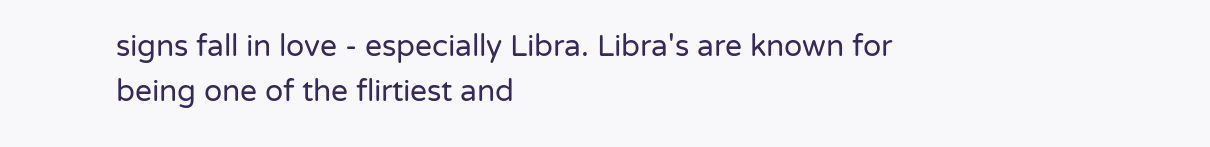signs fall in love - especially Libra. Libra's are known for being one of the flirtiest and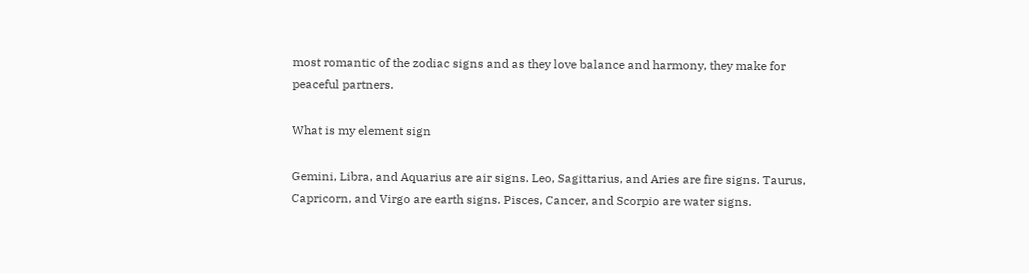most romantic of the zodiac signs and as they love balance and harmony, they make for peaceful partners.

What is my element sign

Gemini, Libra, and Aquarius are air signs. Leo, Sagittarius, and Aries are fire signs. Taurus, Capricorn, and Virgo are earth signs. Pisces, Cancer, and Scorpio are water signs.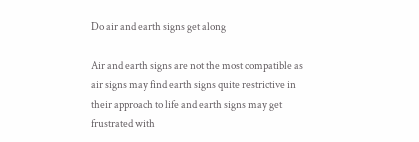Do air and earth signs get along

Air and earth signs are not the most compatible as air signs may find earth signs quite restrictive in their approach to life and earth signs may get frustrated with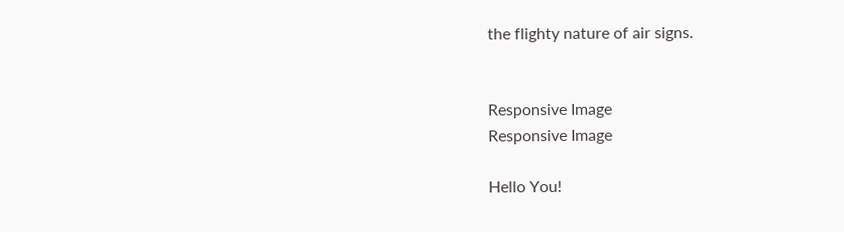the flighty nature of air signs.


Responsive Image
Responsive Image

Hello You!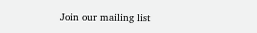Join our mailing list